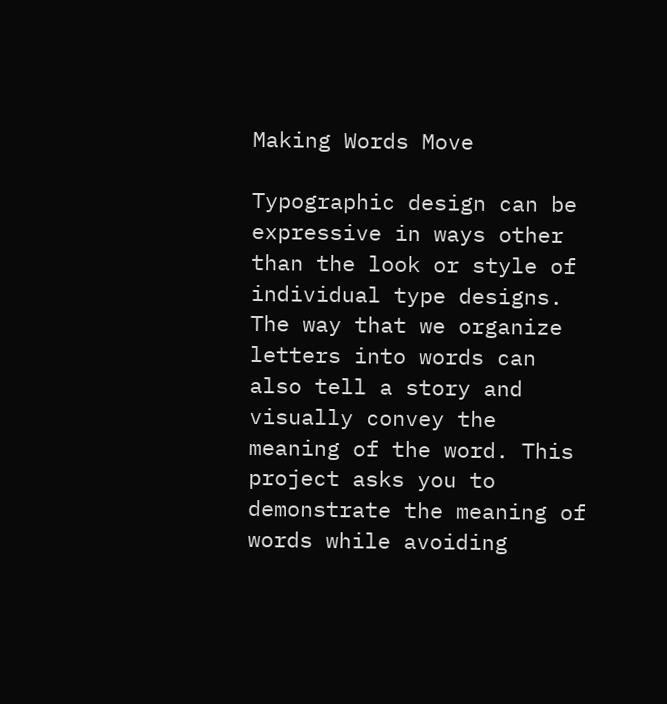Making Words Move

Typographic design can be expressive in ways other than the look or style of individual type designs. The way that we organize letters into words can also tell a story and visually convey the meaning of the word. This project asks you to demonstrate the meaning of words while avoiding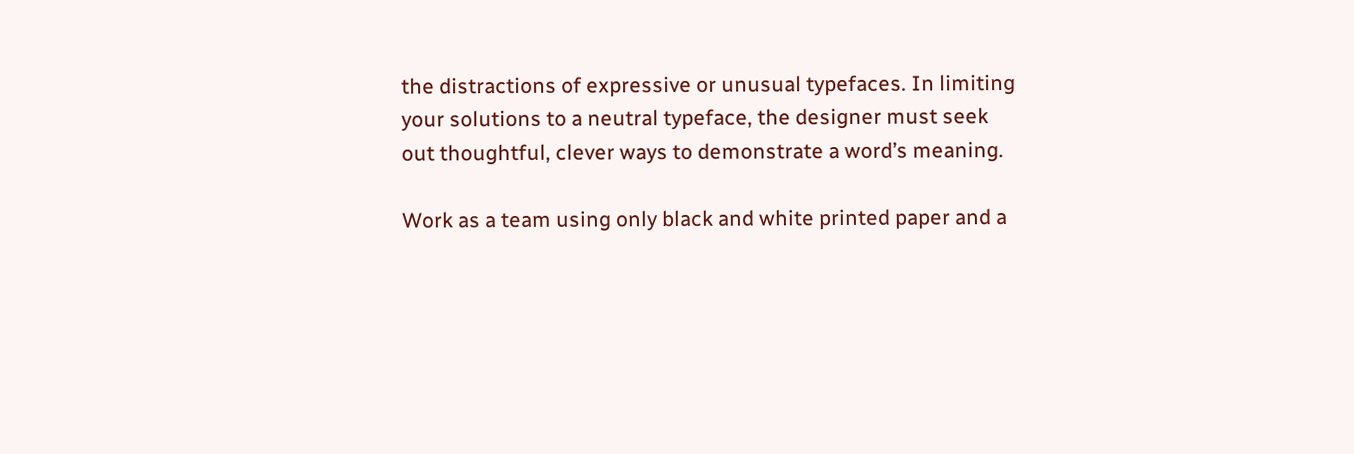the distractions of expressive or unusual typefaces. In limiting your solutions to a neutral typeface, the designer must seek out thoughtful, clever ways to demonstrate a word’s meaning.

Work as a team using only black and white printed paper and a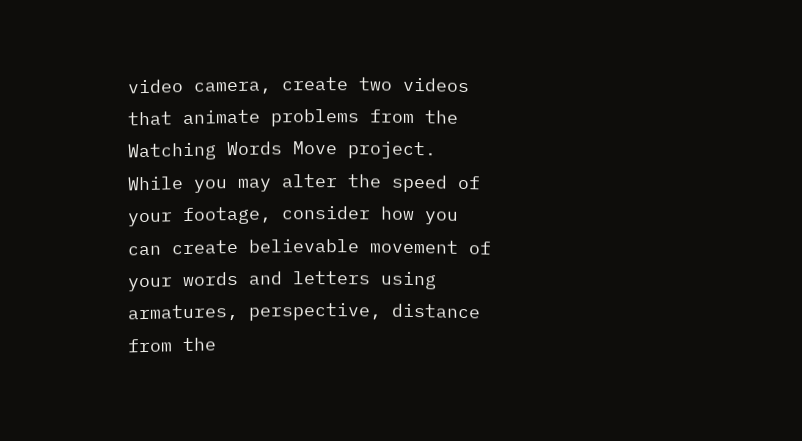video camera, create two videos that animate problems from the Watching Words Move project. While you may alter the speed of your footage, consider how you can create believable movement of your words and letters using armatures, perspective, distance from the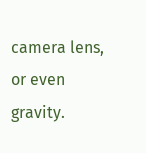camera lens, or even gravity.